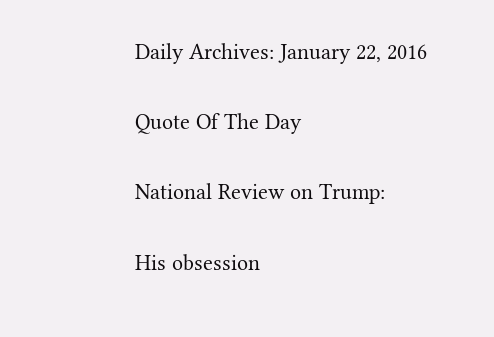Daily Archives: January 22, 2016

Quote Of The Day

National Review on Trump:

His obsession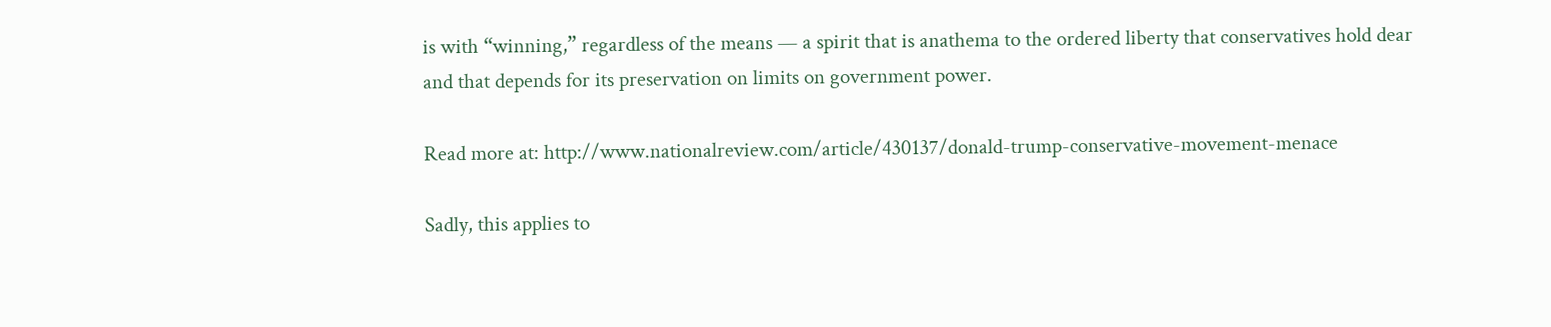is with “winning,” regardless of the means — a spirit that is anathema to the ordered liberty that conservatives hold dear and that depends for its preservation on limits on government power.

Read more at: http://www.nationalreview.com/article/430137/donald-trump-conservative-movement-menace

Sadly, this applies to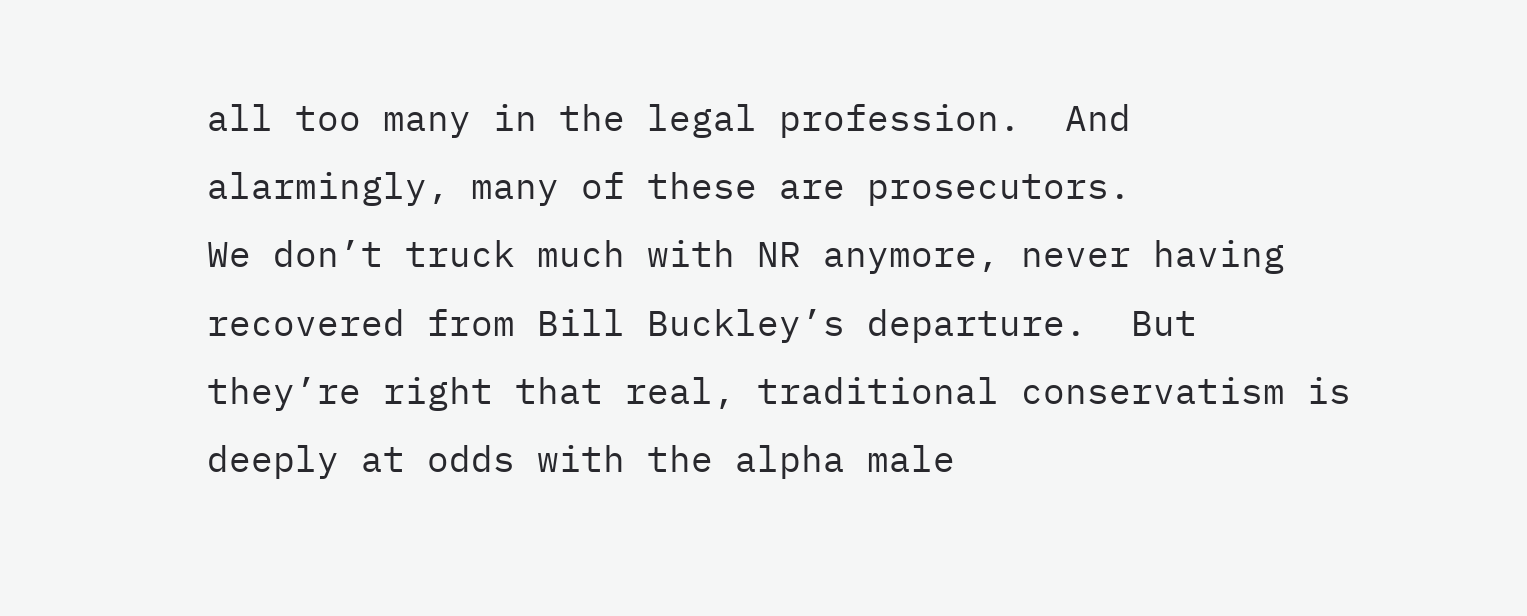all too many in the legal profession.  And alarmingly, many of these are prosecutors.
We don’t truck much with NR anymore, never having recovered from Bill Buckley’s departure.  But they’re right that real, traditional conservatism is deeply at odds with the alpha male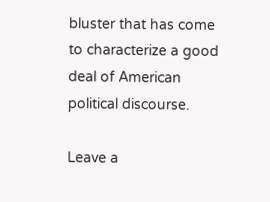bluster that has come to characterize a good deal of American political discourse.

Leave a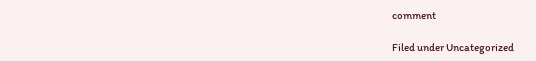comment

Filed under Uncategorized